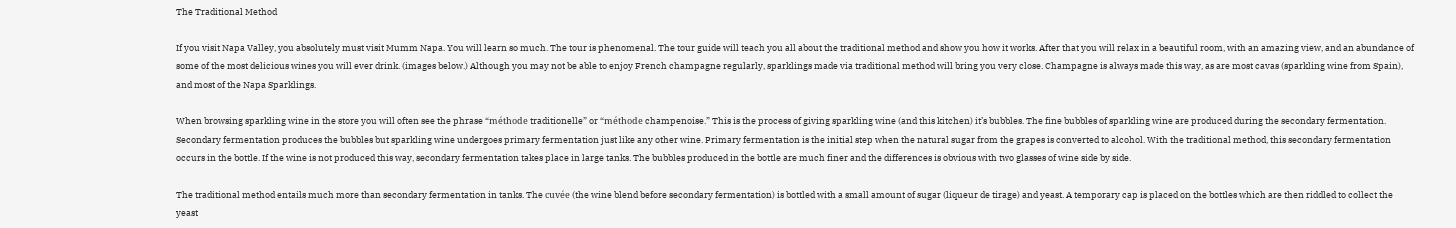The Traditional Method

If you visit Napa Valley, you absolutely must visit Mumm Napa. You will learn so much. The tour is phenomenal. The tour guide will teach you all about the traditional method and show you how it works. After that you will relax in a beautiful room, with an amazing view, and an abundance of some of the most delicious wines you will ever drink. (images below.) Although you may not be able to enjoy French champagne regularly, sparklings made via traditional method will bring you very close. Champagne is always made this way, as are most cavas (sparkling wine from Spain), and most of the Napa Sparklings.

When browsing sparkling wine in the store you will often see the phrase “méthode traditionelle” or “méthode champenoise.” This is the process of giving sparkling wine (and this kitchen) it’s bubbles. The fine bubbles of sparkling wine are produced during the secondary fermentation. Secondary fermentation produces the bubbles but sparkling wine undergoes primary fermentation just like any other wine. Primary fermentation is the initial step when the natural sugar from the grapes is converted to alcohol. With the traditional method, this secondary fermentation occurs in the bottle. If the wine is not produced this way, secondary fermentation takes place in large tanks. The bubbles produced in the bottle are much finer and the differences is obvious with two glasses of wine side by side.

The traditional method entails much more than secondary fermentation in tanks. The cuvée (the wine blend before secondary fermentation) is bottled with a small amount of sugar (liqueur de tirage) and yeast. A temporary cap is placed on the bottles which are then riddled to collect the yeast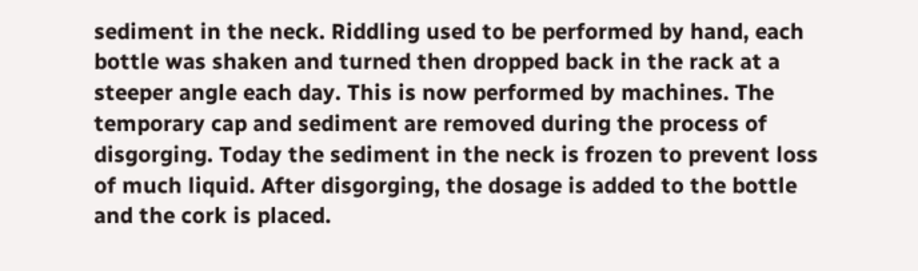sediment in the neck. Riddling used to be performed by hand, each bottle was shaken and turned then dropped back in the rack at a steeper angle each day. This is now performed by machines. The temporary cap and sediment are removed during the process of disgorging. Today the sediment in the neck is frozen to prevent loss of much liquid. After disgorging, the dosage is added to the bottle and the cork is placed.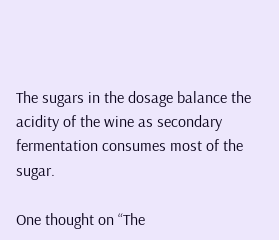The sugars in the dosage balance the acidity of the wine as secondary fermentation consumes most of the sugar.

One thought on “The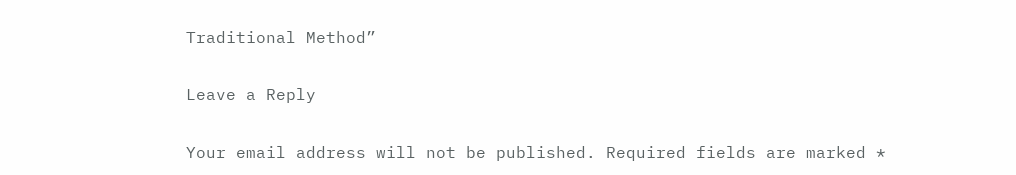Traditional Method”

Leave a Reply

Your email address will not be published. Required fields are marked *